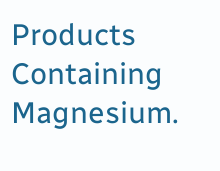Products Containing Magnesium.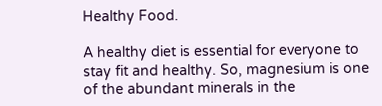Healthy Food.

A healthy diet is essential for everyone to stay fit and healthy. So, magnesium is one of the abundant minerals in the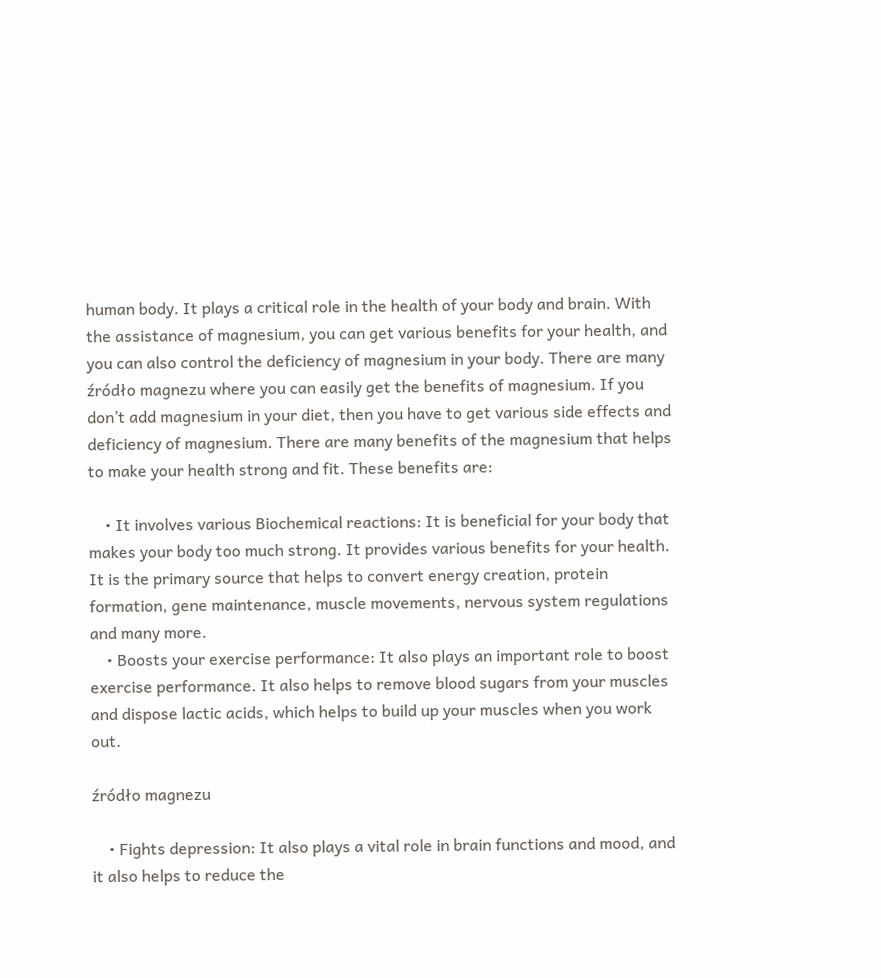human body. It plays a critical role in the health of your body and brain. With the assistance of magnesium, you can get various benefits for your health, and you can also control the deficiency of magnesium in your body. There are many źródło magnezu where you can easily get the benefits of magnesium. If you don’t add magnesium in your diet, then you have to get various side effects and deficiency of magnesium. There are many benefits of the magnesium that helps to make your health strong and fit. These benefits are:

    • It involves various Biochemical reactions: It is beneficial for your body that makes your body too much strong. It provides various benefits for your health. It is the primary source that helps to convert energy creation, protein formation, gene maintenance, muscle movements, nervous system regulations and many more.
    • Boosts your exercise performance: It also plays an important role to boost exercise performance. It also helps to remove blood sugars from your muscles and dispose lactic acids, which helps to build up your muscles when you work out.

źródło magnezu

    • Fights depression: It also plays a vital role in brain functions and mood, and it also helps to reduce the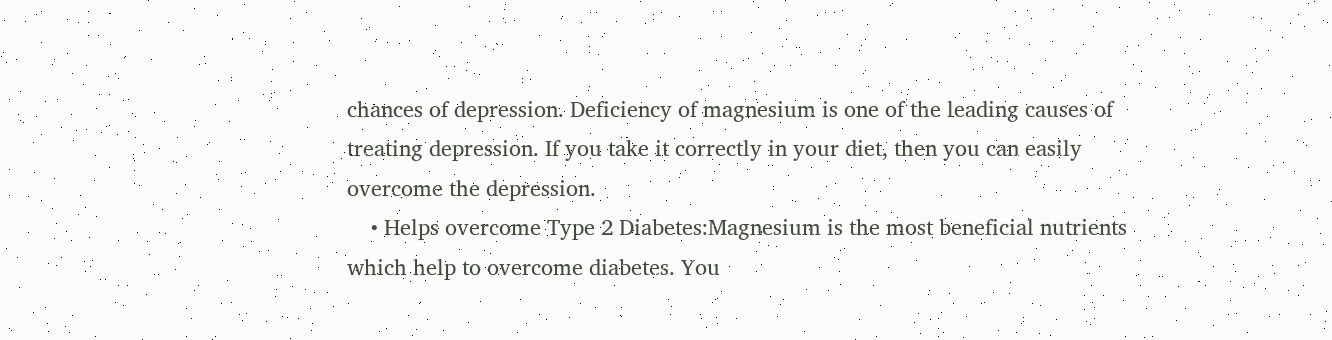chances of depression. Deficiency of magnesium is one of the leading causes of treating depression. If you take it correctly in your diet, then you can easily overcome the depression.
    • Helps overcome Type 2 Diabetes:Magnesium is the most beneficial nutrients which help to overcome diabetes. You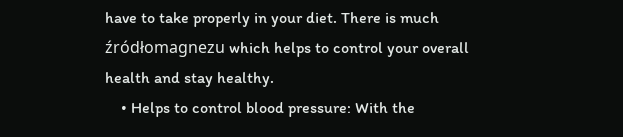have to take properly in your diet. There is much źródłomagnezu which helps to control your overall health and stay healthy.
    • Helps to control blood pressure: With the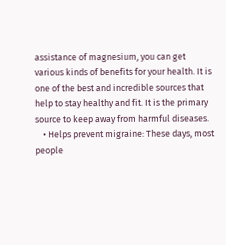assistance of magnesium, you can get various kinds of benefits for your health. It is one of the best and incredible sources that help to stay healthy and fit. It is the primary source to keep away from harmful diseases.
    • Helps prevent migraine: These days, most people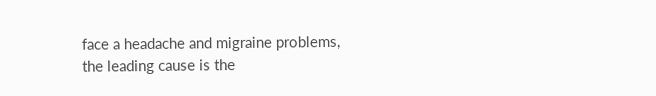face a headache and migraine problems, the leading cause is the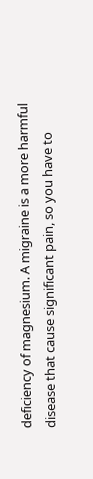deficiency of magnesium. A migraine is a more harmful disease that cause significant pain, so you have to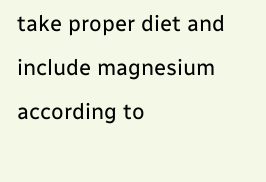take proper diet and include magnesium according to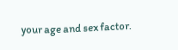your age and sex factor.